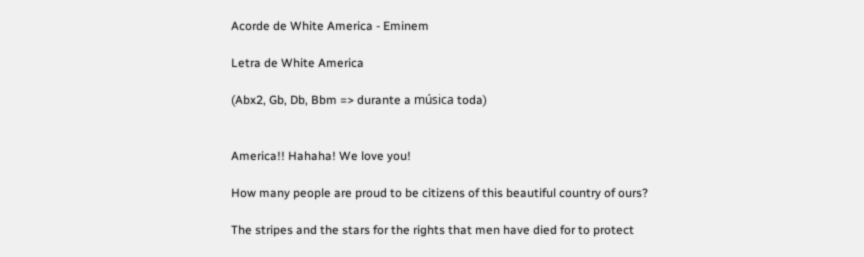Acorde de White America - Eminem

Letra de White America

(Abx2, Gb, Db, Bbm => durante a música toda)


America!! Hahaha! We love you!

How many people are proud to be citizens of this beautiful country of ours?

The stripes and the stars for the rights that men have died for to protect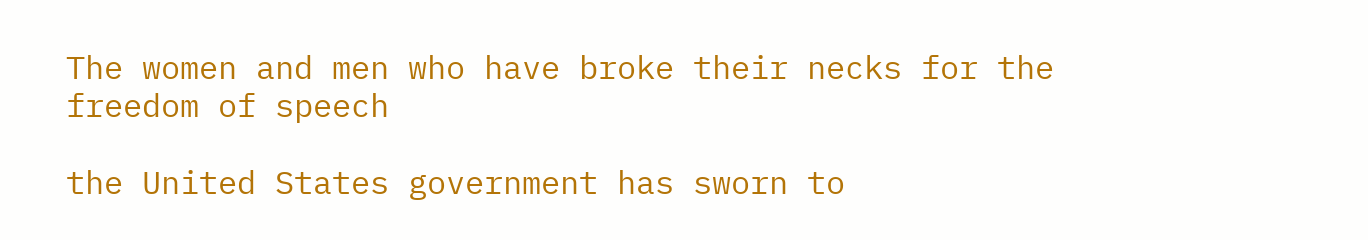The women and men who have broke their necks for the freedom of speech

the United States government has sworn to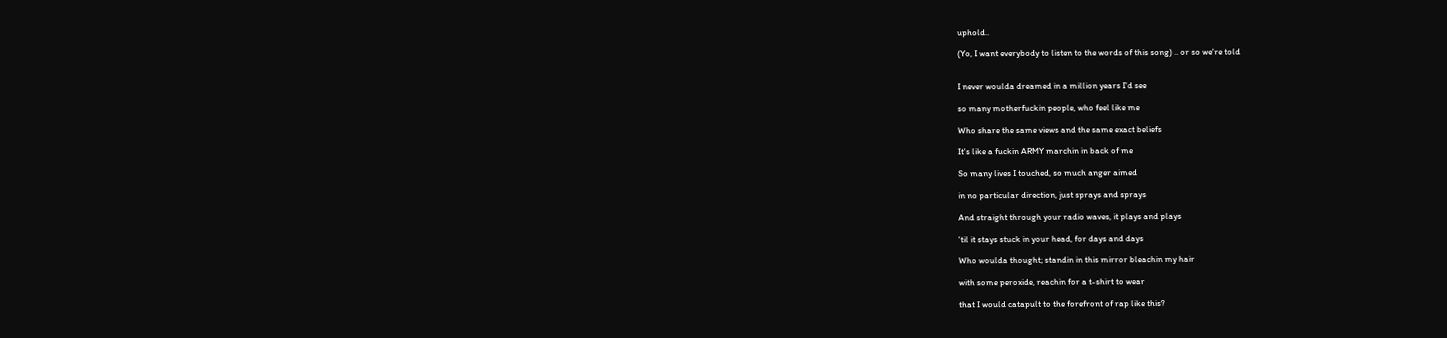uphold..

(Yo, I want everybody to listen to the words of this song) .. or so we're told


I never woulda dreamed in a million years I'd see

so many motherfuckin people, who feel like me

Who share the same views and the same exact beliefs

It's like a fuckin ARMY marchin in back of me

So many lives I touched, so much anger aimed

in no particular direction, just sprays and sprays

And straight through your radio waves, it plays and plays

'til it stays stuck in your head, for days and days

Who woulda thought; standin in this mirror bleachin my hair

with some peroxide, reachin for a t-shirt to wear

that I would catapult to the forefront of rap like this?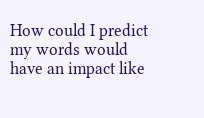How could I predict my words would have an impact like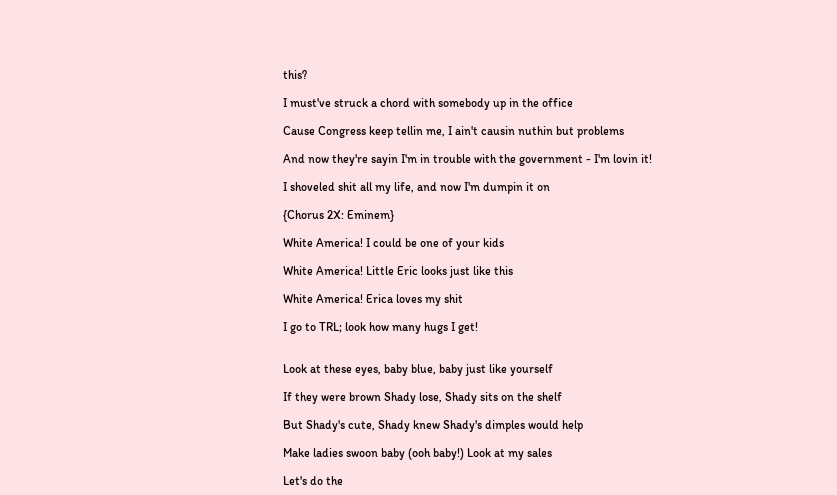this?

I must've struck a chord with somebody up in the office

Cause Congress keep tellin me, I ain't causin nuthin but problems

And now they're sayin I'm in trouble with the government - I'm lovin it!

I shoveled shit all my life, and now I'm dumpin it on

{Chorus 2X: Eminem}

White America! I could be one of your kids

White America! Little Eric looks just like this

White America! Erica loves my shit

I go to TRL; look how many hugs I get!


Look at these eyes, baby blue, baby just like yourself

If they were brown Shady lose, Shady sits on the shelf

But Shady's cute, Shady knew Shady's dimples would help

Make ladies swoon baby (ooh baby!) Look at my sales

Let's do the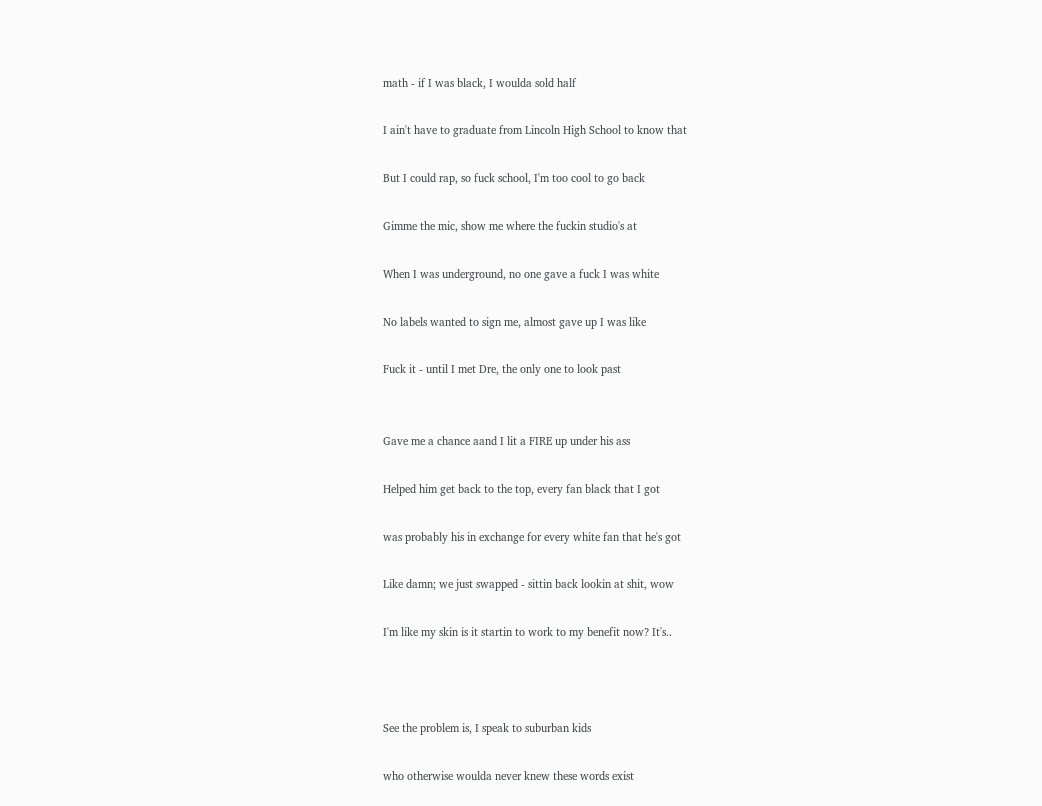math - if I was black, I woulda sold half

I ain't have to graduate from Lincoln High School to know that

But I could rap, so fuck school, I'm too cool to go back

Gimme the mic, show me where the fuckin studio's at

When I was underground, no one gave a fuck I was white

No labels wanted to sign me, almost gave up I was like

Fuck it - until I met Dre, the only one to look past


Gave me a chance aand I lit a FIRE up under his ass

Helped him get back to the top, every fan black that I got

was probably his in exchange for every white fan that he's got

Like damn; we just swapped - sittin back lookin at shit, wow

I'm like my skin is it startin to work to my benefit now? It's..



See the problem is, I speak to suburban kids

who otherwise woulda never knew these words exist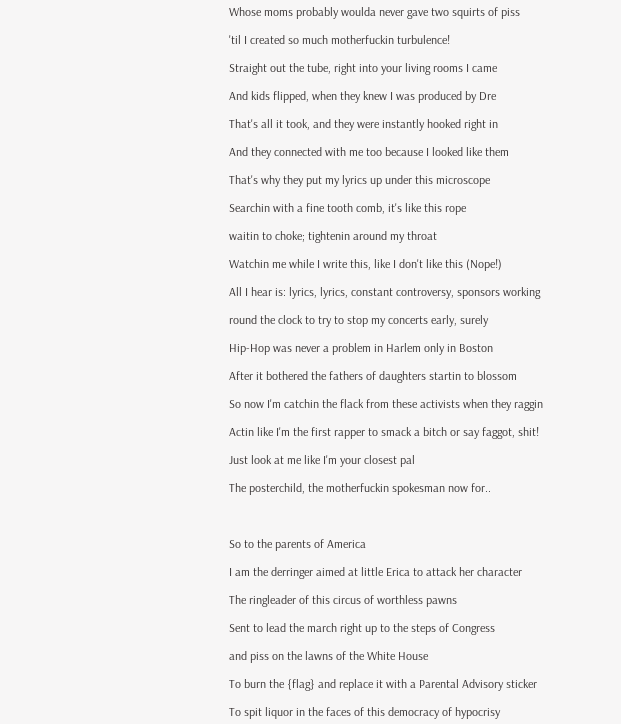Whose moms probably woulda never gave two squirts of piss

'til I created so much motherfuckin turbulence!

Straight out the tube, right into your living rooms I came

And kids flipped, when they knew I was produced by Dre

That's all it took, and they were instantly hooked right in

And they connected with me too because I looked like them

That's why they put my lyrics up under this microscope

Searchin with a fine tooth comb, it's like this rope

waitin to choke; tightenin around my throat

Watchin me while I write this, like I don't like this (Nope!)

All I hear is: lyrics, lyrics, constant controversy, sponsors working

round the clock to try to stop my concerts early, surely

Hip-Hop was never a problem in Harlem only in Boston

After it bothered the fathers of daughters startin to blossom

So now I'm catchin the flack from these activists when they raggin

Actin like I'm the first rapper to smack a bitch or say faggot, shit!

Just look at me like I'm your closest pal

The posterchild, the motherfuckin spokesman now for..



So to the parents of America

I am the derringer aimed at little Erica to attack her character

The ringleader of this circus of worthless pawns

Sent to lead the march right up to the steps of Congress

and piss on the lawns of the White House

To burn the {flag} and replace it with a Parental Advisory sticker

To spit liquor in the faces of this democracy of hypocrisy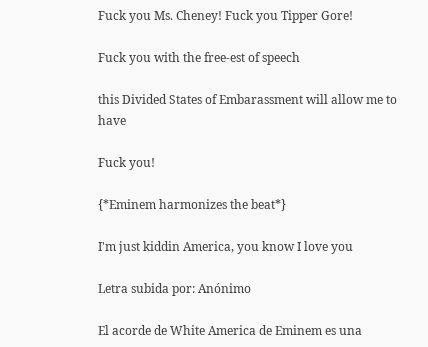Fuck you Ms. Cheney! Fuck you Tipper Gore!

Fuck you with the free-est of speech

this Divided States of Embarassment will allow me to have

Fuck you!

{*Eminem harmonizes the beat*}

I'm just kiddin America, you know I love you

Letra subida por: Anónimo

El acorde de White America de Eminem es una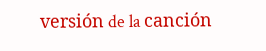versión de la canción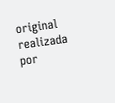original realizada por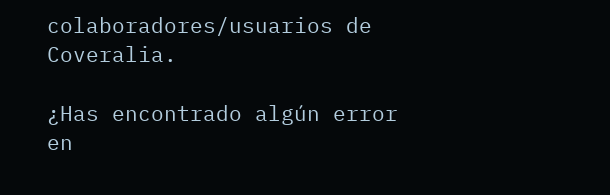colaboradores/usuarios de Coveralia.

¿Has encontrado algún error en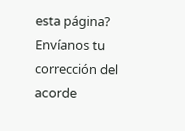esta página? Envíanos tu corrección del acorde